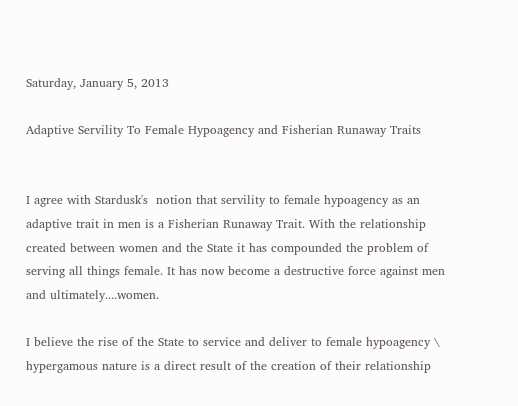Saturday, January 5, 2013

Adaptive Servility To Female Hypoagency and Fisherian Runaway Traits


I agree with Stardusk's  notion that servility to female hypoagency as an adaptive trait in men is a Fisherian Runaway Trait. With the relationship created between women and the State it has compounded the problem of serving all things female. It has now become a destructive force against men and ultimately....women.

I believe the rise of the State to service and deliver to female hypoagency \ hypergamous nature is a direct result of the creation of their relationship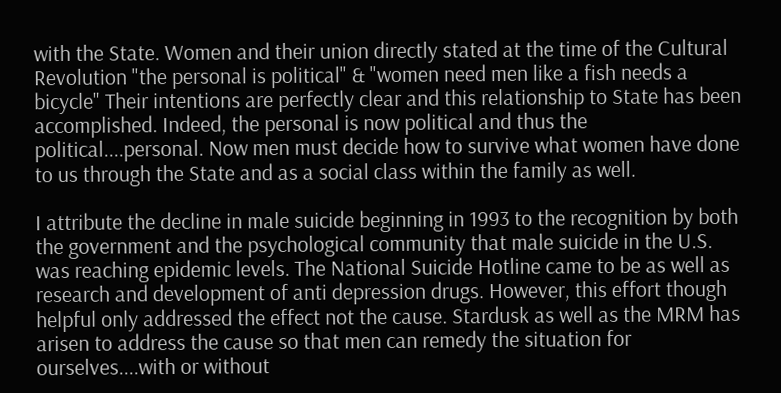with the State. Women and their union directly stated at the time of the Cultural Revolution "the personal is political" & "women need men like a fish needs a bicycle" Their intentions are perfectly clear and this relationship to State has been accomplished. Indeed, the personal is now political and thus the political....personal. Now men must decide how to survive what women have done to us through the State and as a social class within the family as well.

I attribute the decline in male suicide beginning in 1993 to the recognition by both the government and the psychological community that male suicide in the U.S. was reaching epidemic levels. The National Suicide Hotline came to be as well as research and development of anti depression drugs. However, this effort though helpful only addressed the effect not the cause. Stardusk as well as the MRM has arisen to address the cause so that men can remedy the situation for ourselves....with or without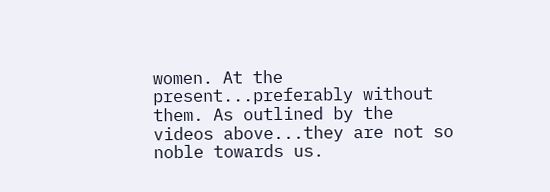women. At the present...preferably without them. As outlined by the videos above...they are not so noble towards us.